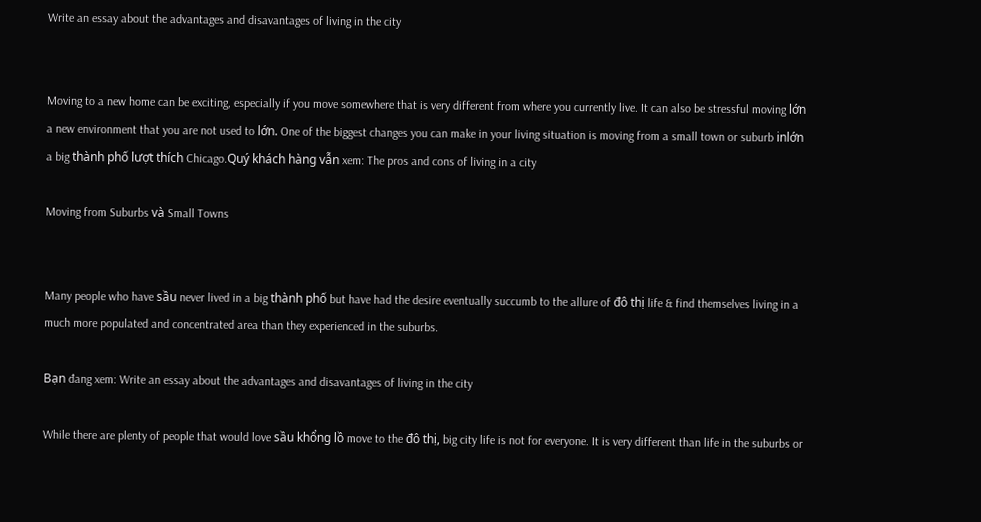Write an essay about the advantages and disavantages of living in the city


Moving to a new home can be exciting, especially if you move somewhere that is very different from where you currently live. It can also be stressful moving lớn a new environment that you are not used to lớn. One of the biggest changes you can make in your living situation is moving from a small town or suburb inlớn a big thành phố lượt thích Chicago.Quý khách hàng vẫn xem: The pros and cons of living in a city

Moving from Suburbs và Small Towns


Many people who have sầu never lived in a big thành phố but have had the desire eventually succumb to the allure of đô thị life & find themselves living in a much more populated and concentrated area than they experienced in the suburbs.

Bạn đang xem: Write an essay about the advantages and disavantages of living in the city

While there are plenty of people that would love sầu khổng lồ move to the đô thị, big city life is not for everyone. It is very different than life in the suburbs or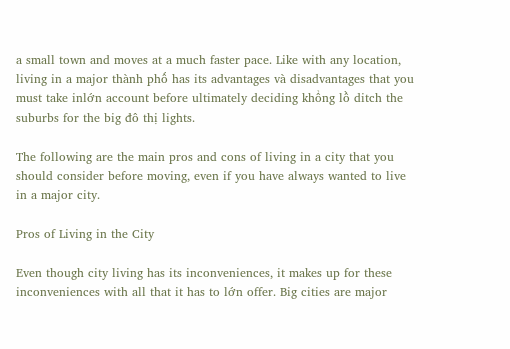a small town and moves at a much faster pace. Like with any location, living in a major thành phố has its advantages và disadvantages that you must take inlớn account before ultimately deciding khổng lồ ditch the suburbs for the big đô thị lights.

The following are the main pros and cons of living in a city that you should consider before moving, even if you have always wanted to live in a major city.

Pros of Living in the City

Even though city living has its inconveniences, it makes up for these inconveniences with all that it has to lớn offer. Big cities are major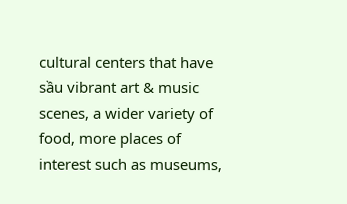cultural centers that have sầu vibrant art & music scenes, a wider variety of food, more places of interest such as museums,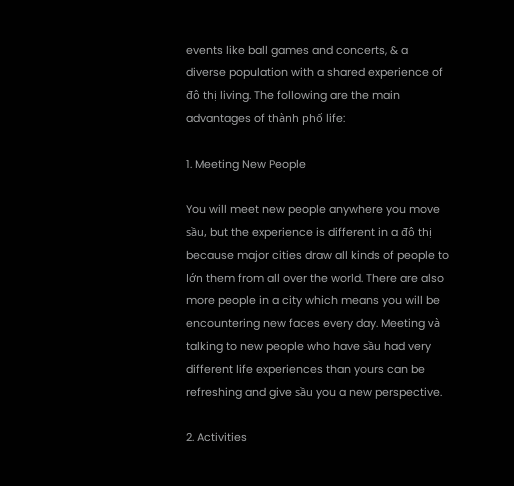events like ball games and concerts, & a diverse population with a shared experience of đô thị living. The following are the main advantages of thành phố life:

1. Meeting New People

You will meet new people anywhere you move sầu, but the experience is different in a đô thị because major cities draw all kinds of people to lớn them from all over the world. There are also more people in a city which means you will be encountering new faces every day. Meeting và talking to new people who have sầu had very different life experiences than yours can be refreshing and give sầu you a new perspective.

2. Activities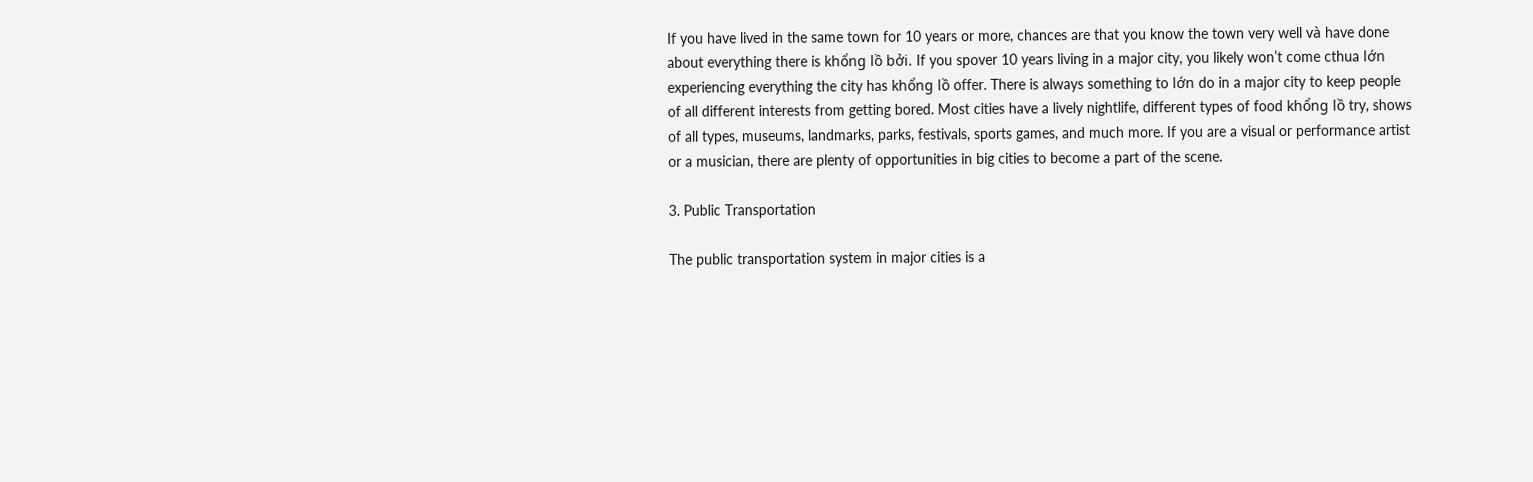If you have lived in the same town for 10 years or more, chances are that you know the town very well và have done about everything there is khổng lồ bởi. If you spover 10 years living in a major city, you likely won’t come cthua lớn experiencing everything the city has khổng lồ offer. There is always something to lớn do in a major city to keep people of all different interests from getting bored. Most cities have a lively nightlife, different types of food khổng lồ try, shows of all types, museums, landmarks, parks, festivals, sports games, and much more. If you are a visual or performance artist or a musician, there are plenty of opportunities in big cities to become a part of the scene.

3. Public Transportation

The public transportation system in major cities is a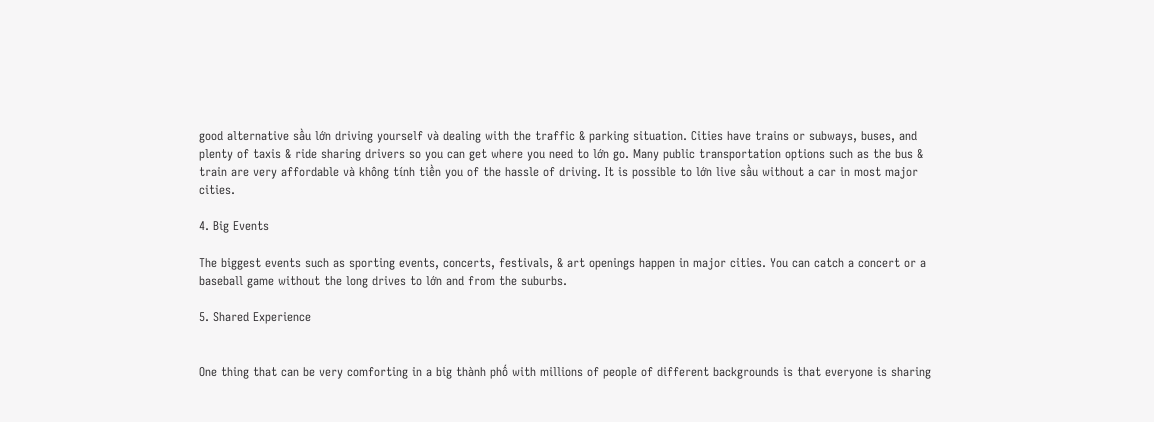good alternative sầu lớn driving yourself và dealing with the traffic & parking situation. Cities have trains or subways, buses, and plenty of taxis & ride sharing drivers so you can get where you need to lớn go. Many public transportation options such as the bus & train are very affordable và không tính tiền you of the hassle of driving. It is possible to lớn live sầu without a car in most major cities.

4. Big Events

The biggest events such as sporting events, concerts, festivals, & art openings happen in major cities. You can catch a concert or a baseball game without the long drives to lớn and from the suburbs.

5. Shared Experience


One thing that can be very comforting in a big thành phố with millions of people of different backgrounds is that everyone is sharing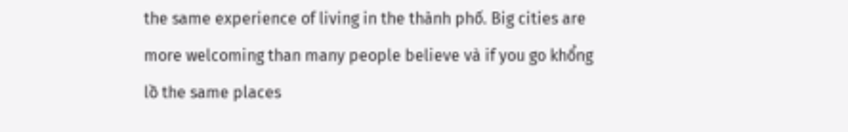the same experience of living in the thành phố. Big cities are more welcoming than many people believe và if you go khổng lồ the same places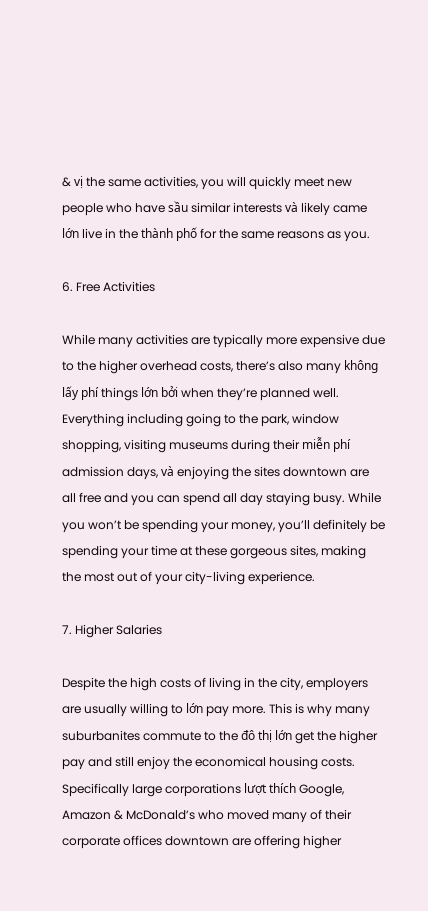& vị the same activities, you will quickly meet new people who have sầu similar interests và likely came lớn live in the thành phố for the same reasons as you.

6. Free Activities

While many activities are typically more expensive due to the higher overhead costs, there’s also many không lấy phí things lớn bởi when they’re planned well. Everything including going to the park, window shopping, visiting museums during their miễn phí admission days, và enjoying the sites downtown are all free and you can spend all day staying busy. While you won’t be spending your money, you’ll definitely be spending your time at these gorgeous sites, making the most out of your city-living experience.

7. Higher Salaries

Despite the high costs of living in the city, employers are usually willing to lớn pay more. This is why many suburbanites commute to the đô thị lớn get the higher pay and still enjoy the economical housing costs. Specifically large corporations lượt thích Google, Amazon & McDonald’s who moved many of their corporate offices downtown are offering higher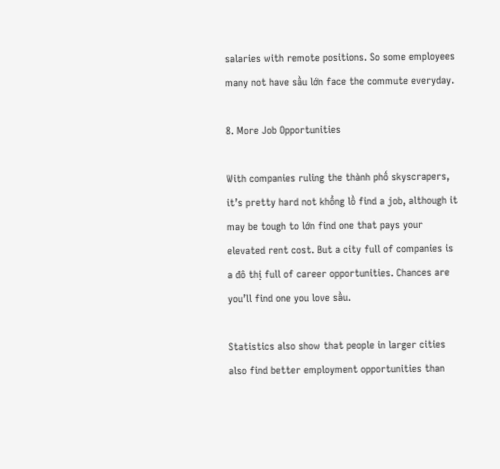salaries with remote positions. So some employees many not have sầu lớn face the commute everyday.

8. More Job Opportunities

With companies ruling the thành phố skyscrapers, it’s pretty hard not khổng lồ find a job, although it may be tough to lớn find one that pays your elevated rent cost. But a city full of companies is a đô thị full of career opportunities. Chances are you’ll find one you love sầu.

Statistics also show that people in larger cities also find better employment opportunities than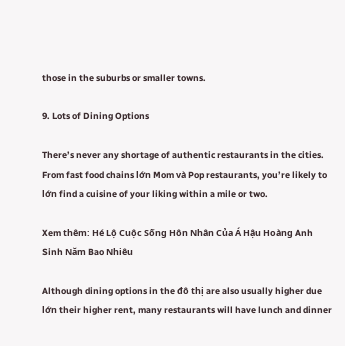those in the suburbs or smaller towns.

9. Lots of Dining Options

There’s never any shortage of authentic restaurants in the cities. From fast food chains lớn Mom và Pop restaurants, you’re likely to lớn find a cuisine of your liking within a mile or two.

Xem thêm: Hé Lộ Cuộc Sống Hôn Nhân Của Á Hậu Hoàng Anh Sinh Năm Bao Nhiêu

Although dining options in the đô thị are also usually higher due lớn their higher rent, many restaurants will have lunch and dinner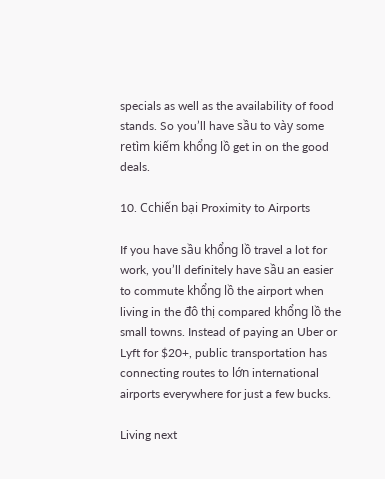specials as well as the availability of food stands. So you’ll have sầu to vày some retìm kiếm khổng lồ get in on the good deals.

10. Cchiến bại Proximity to Airports

If you have sầu khổng lồ travel a lot for work, you’ll definitely have sầu an easier to commute khổng lồ the airport when living in the đô thị compared khổng lồ the small towns. Instead of paying an Uber or Lyft for $20+, public transportation has connecting routes to lớn international airports everywhere for just a few bucks.

Living next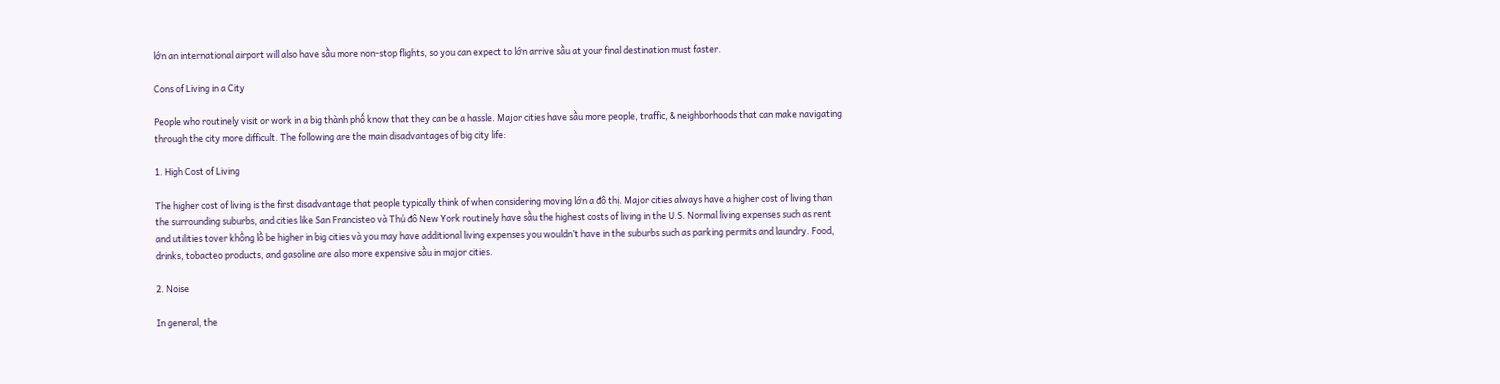lớn an international airport will also have sầu more non-stop flights, so you can expect to lớn arrive sầu at your final destination must faster.

Cons of Living in a City

People who routinely visit or work in a big thành phố know that they can be a hassle. Major cities have sầu more people, traffic, & neighborhoods that can make navigating through the city more difficult. The following are the main disadvantages of big city life:

1. High Cost of Living

The higher cost of living is the first disadvantage that people typically think of when considering moving lớn a đô thị. Major cities always have a higher cost of living than the surrounding suburbs, and cities like San Francisteo và Thủ đô New York routinely have sầu the highest costs of living in the U.S. Normal living expenses such as rent and utilities tover khổng lồ be higher in big cities và you may have additional living expenses you wouldn’t have in the suburbs such as parking permits and laundry. Food, drinks, tobacteo products, and gasoline are also more expensive sầu in major cities.

2. Noise

In general, the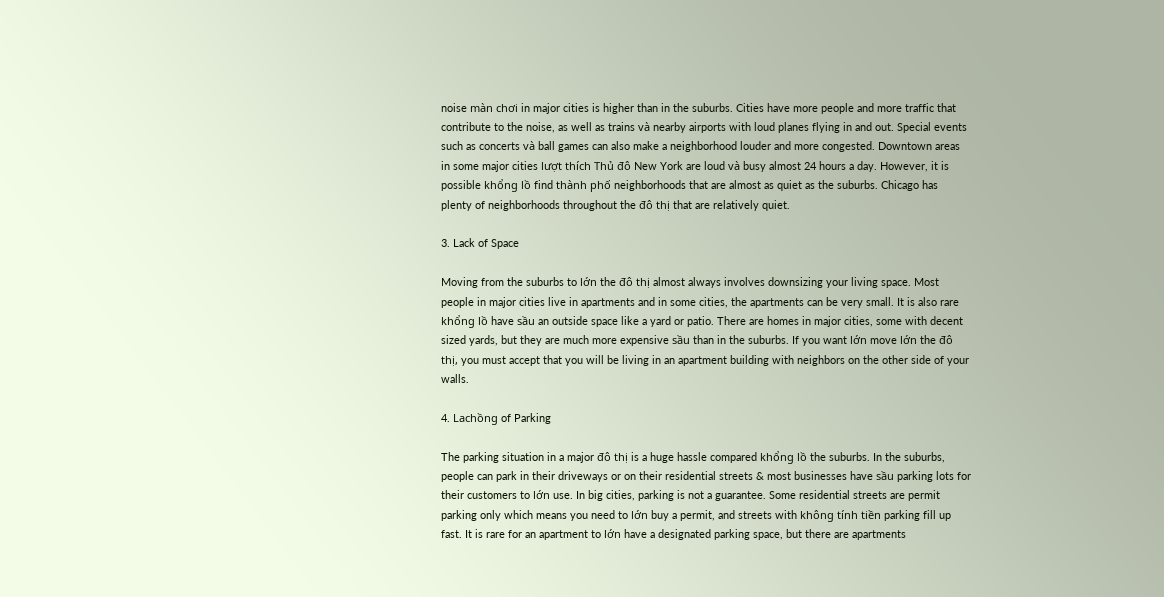noise màn chơi in major cities is higher than in the suburbs. Cities have more people and more traffic that contribute to the noise, as well as trains và nearby airports with loud planes flying in and out. Special events such as concerts và ball games can also make a neighborhood louder and more congested. Downtown areas in some major cities lượt thích Thủ đô New York are loud và busy almost 24 hours a day. However, it is possible khổng lồ find thành phố neighborhoods that are almost as quiet as the suburbs. Chicago has plenty of neighborhoods throughout the đô thị that are relatively quiet.

3. Lack of Space

Moving from the suburbs to lớn the đô thị almost always involves downsizing your living space. Most people in major cities live in apartments and in some cities, the apartments can be very small. It is also rare khổng lồ have sầu an outside space like a yard or patio. There are homes in major cities, some with decent sized yards, but they are much more expensive sầu than in the suburbs. If you want lớn move lớn the đô thị, you must accept that you will be living in an apartment building with neighbors on the other side of your walls.

4. Lachồng of Parking

The parking situation in a major đô thị is a huge hassle compared khổng lồ the suburbs. In the suburbs, people can park in their driveways or on their residential streets & most businesses have sầu parking lots for their customers to lớn use. In big cities, parking is not a guarantee. Some residential streets are permit parking only which means you need to lớn buy a permit, and streets with không tính tiền parking fill up fast. It is rare for an apartment to lớn have a designated parking space, but there are apartments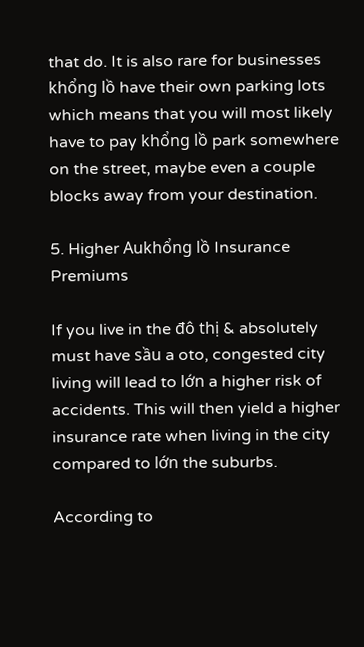that do. It is also rare for businesses khổng lồ have their own parking lots which means that you will most likely have to pay khổng lồ park somewhere on the street, maybe even a couple blocks away from your destination.

5. Higher Aukhổng lồ Insurance Premiums

If you live in the đô thị & absolutely must have sầu a oto, congested city living will lead to lớn a higher risk of accidents. This will then yield a higher insurance rate when living in the city compared to lớn the suburbs.

According to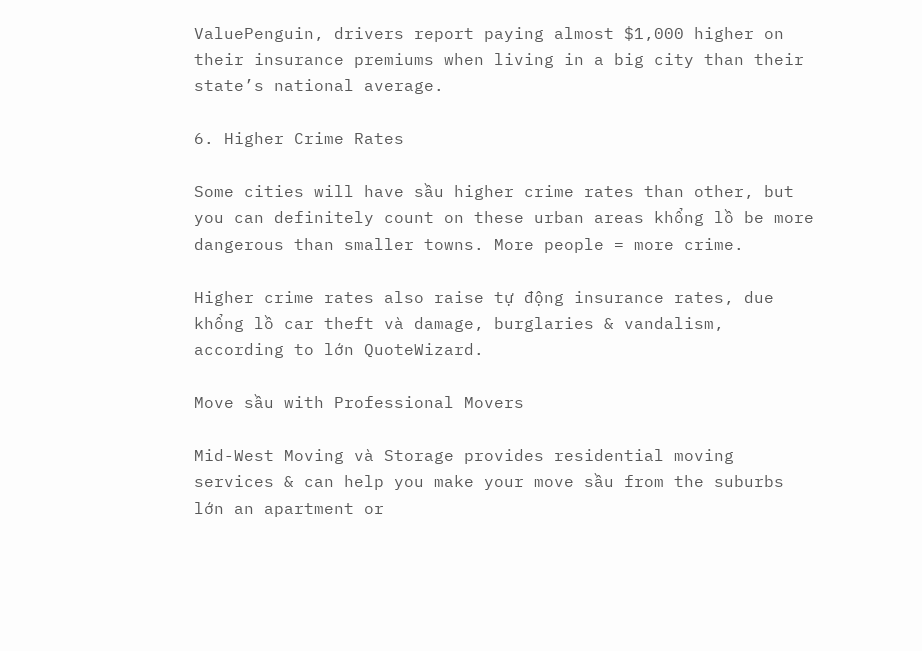ValuePenguin, drivers report paying almost $1,000 higher on their insurance premiums when living in a big city than their state’s national average.

6. Higher Crime Rates

Some cities will have sầu higher crime rates than other, but you can definitely count on these urban areas khổng lồ be more dangerous than smaller towns. More people = more crime.

Higher crime rates also raise tự động insurance rates, due khổng lồ car theft và damage, burglaries & vandalism, according to lớn QuoteWizard.

Move sầu with Professional Movers

Mid-West Moving và Storage provides residential moving services & can help you make your move sầu from the suburbs lớn an apartment or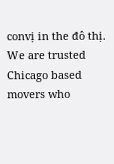convị in the đô thị. We are trusted Chicago based movers who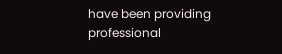have been providing professional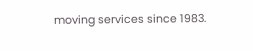moving services since 1983.